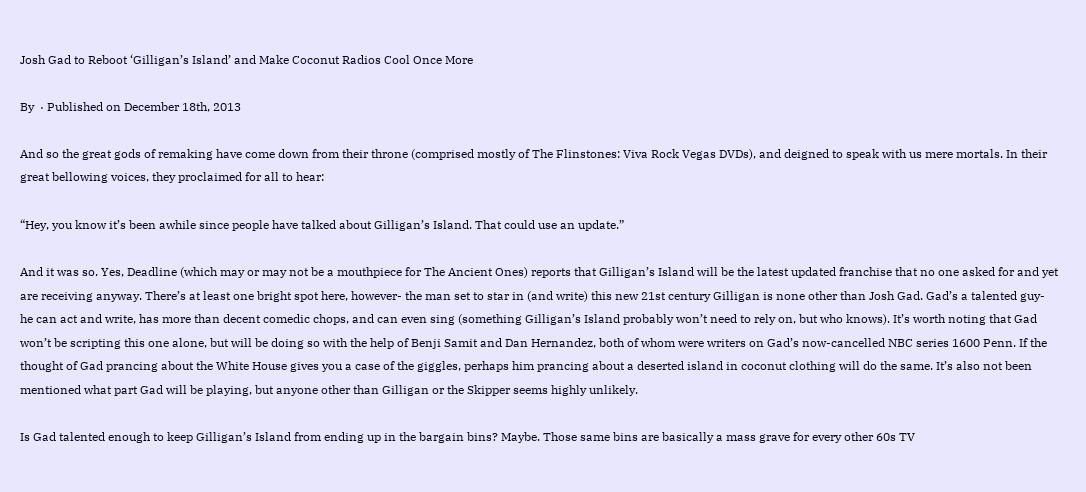Josh Gad to Reboot ‘Gilligan’s Island’ and Make Coconut Radios Cool Once More

By  · Published on December 18th, 2013

And so the great gods of remaking have come down from their throne (comprised mostly of The Flinstones: Viva Rock Vegas DVDs), and deigned to speak with us mere mortals. In their great bellowing voices, they proclaimed for all to hear:

“Hey, you know it’s been awhile since people have talked about Gilligan’s Island. That could use an update.”

And it was so. Yes, Deadline (which may or may not be a mouthpiece for The Ancient Ones) reports that Gilligan’s Island will be the latest updated franchise that no one asked for and yet are receiving anyway. There’s at least one bright spot here, however- the man set to star in (and write) this new 21st century Gilligan is none other than Josh Gad. Gad’s a talented guy- he can act and write, has more than decent comedic chops, and can even sing (something Gilligan’s Island probably won’t need to rely on, but who knows). It’s worth noting that Gad won’t be scripting this one alone, but will be doing so with the help of Benji Samit and Dan Hernandez, both of whom were writers on Gad’s now-cancelled NBC series 1600 Penn. If the thought of Gad prancing about the White House gives you a case of the giggles, perhaps him prancing about a deserted island in coconut clothing will do the same. It’s also not been mentioned what part Gad will be playing, but anyone other than Gilligan or the Skipper seems highly unlikely.

Is Gad talented enough to keep Gilligan’s Island from ending up in the bargain bins? Maybe. Those same bins are basically a mass grave for every other 60s TV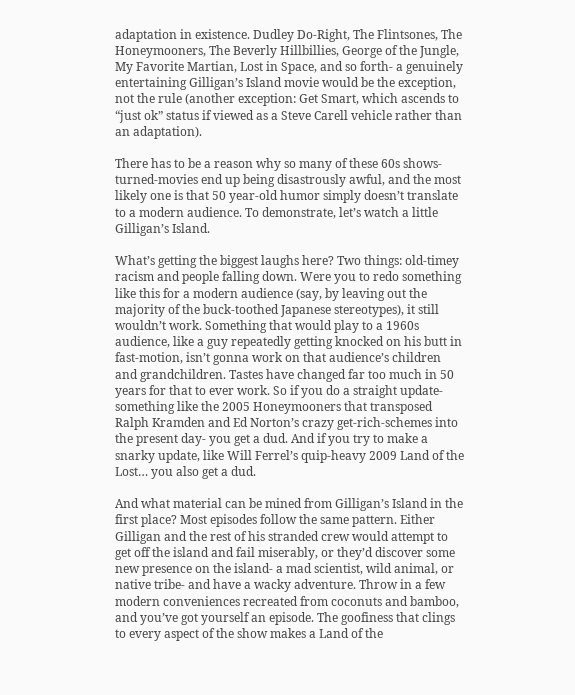adaptation in existence. Dudley Do-Right, The Flintsones, The Honeymooners, The Beverly Hillbillies, George of the Jungle, My Favorite Martian, Lost in Space, and so forth- a genuinely entertaining Gilligan’s Island movie would be the exception, not the rule (another exception: Get Smart, which ascends to “just ok” status if viewed as a Steve Carell vehicle rather than an adaptation).

There has to be a reason why so many of these 60s shows-turned-movies end up being disastrously awful, and the most likely one is that 50 year-old humor simply doesn’t translate to a modern audience. To demonstrate, let’s watch a little Gilligan’s Island.

What’s getting the biggest laughs here? Two things: old-timey racism and people falling down. Were you to redo something like this for a modern audience (say, by leaving out the majority of the buck-toothed Japanese stereotypes), it still wouldn’t work. Something that would play to a 1960s audience, like a guy repeatedly getting knocked on his butt in fast-motion, isn’t gonna work on that audience’s children and grandchildren. Tastes have changed far too much in 50 years for that to ever work. So if you do a straight update- something like the 2005 Honeymooners that transposed Ralph Kramden and Ed Norton’s crazy get-rich-schemes into the present day- you get a dud. And if you try to make a snarky update, like Will Ferrel’s quip-heavy 2009 Land of the Lost… you also get a dud.

And what material can be mined from Gilligan’s Island in the first place? Most episodes follow the same pattern. Either Gilligan and the rest of his stranded crew would attempt to get off the island and fail miserably, or they’d discover some new presence on the island- a mad scientist, wild animal, or native tribe- and have a wacky adventure. Throw in a few modern conveniences recreated from coconuts and bamboo, and you’ve got yourself an episode. The goofiness that clings to every aspect of the show makes a Land of the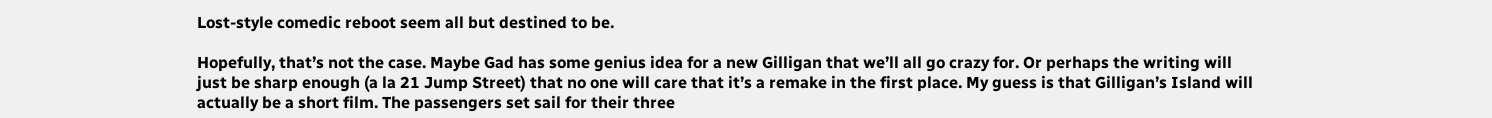Lost-style comedic reboot seem all but destined to be.

Hopefully, that’s not the case. Maybe Gad has some genius idea for a new Gilligan that we’ll all go crazy for. Or perhaps the writing will just be sharp enough (a la 21 Jump Street) that no one will care that it’s a remake in the first place. My guess is that Gilligan’s Island will actually be a short film. The passengers set sail for their three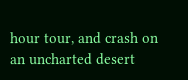hour tour, and crash on an uncharted desert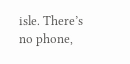isle. There’s no phone,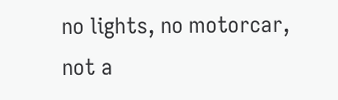no lights, no motorcar, not a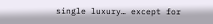single luxury… except for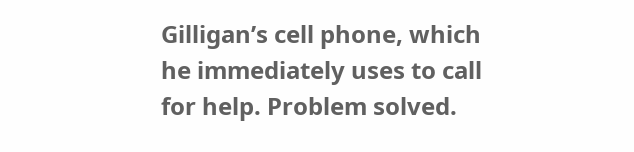Gilligan’s cell phone, which he immediately uses to call for help. Problem solved.